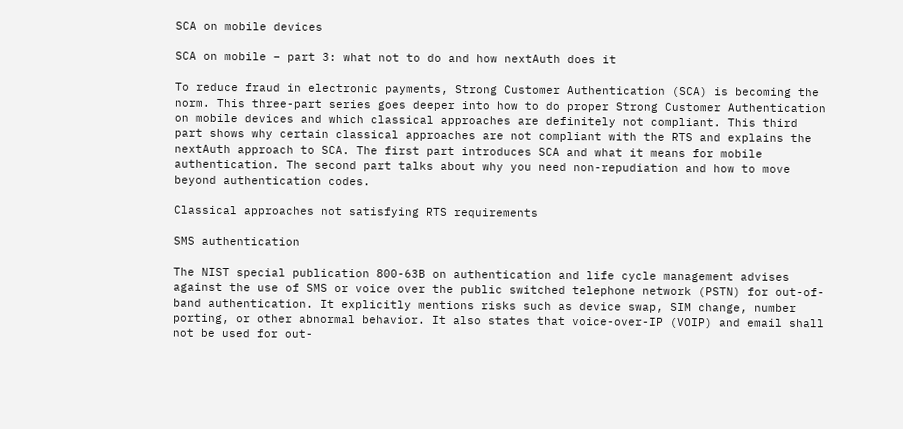SCA on mobile devices

SCA on mobile – part 3: what not to do and how nextAuth does it

To reduce fraud in electronic payments, Strong Customer Authentication (SCA) is becoming the norm. This three-part series goes deeper into how to do proper Strong Customer Authentication on mobile devices and which classical approaches are definitely not compliant. This third part shows why certain classical approaches are not compliant with the RTS and explains the nextAuth approach to SCA. The first part introduces SCA and what it means for mobile authentication. The second part talks about why you need non-repudiation and how to move beyond authentication codes.

Classical approaches not satisfying RTS requirements

SMS authentication

The NIST special publication 800-63B on authentication and life cycle management advises against the use of SMS or voice over the public switched telephone network (PSTN) for out-of-band authentication. It explicitly mentions risks such as device swap, SIM change, number porting, or other abnormal behavior. It also states that voice-over-IP (VOIP) and email shall not be used for out-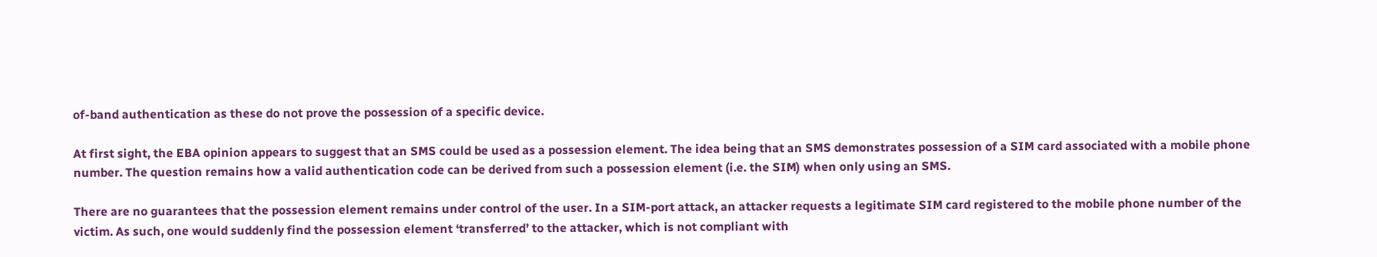of-band authentication as these do not prove the possession of a specific device.

At first sight, the EBA opinion appears to suggest that an SMS could be used as a possession element. The idea being that an SMS demonstrates possession of a SIM card associated with a mobile phone number. The question remains how a valid authentication code can be derived from such a possession element (i.e. the SIM) when only using an SMS.

There are no guarantees that the possession element remains under control of the user. In a SIM-port attack, an attacker requests a legitimate SIM card registered to the mobile phone number of the victim. As such, one would suddenly find the possession element ‘transferred’ to the attacker, which is not compliant with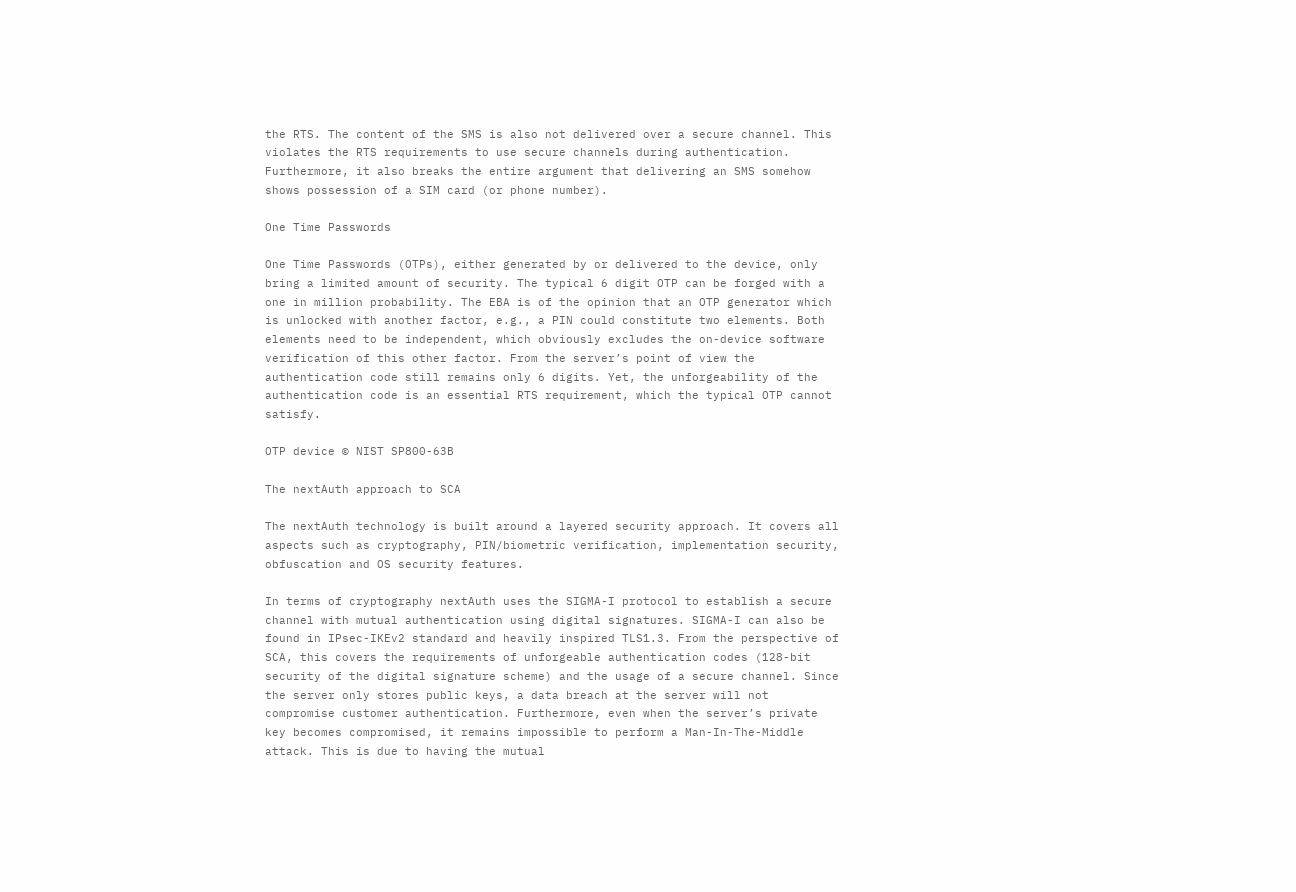the RTS. The content of the SMS is also not delivered over a secure channel. This violates the RTS requirements to use secure channels during authentication. Furthermore, it also breaks the entire argument that delivering an SMS somehow shows possession of a SIM card (or phone number).

One Time Passwords

One Time Passwords (OTPs), either generated by or delivered to the device, only bring a limited amount of security. The typical 6 digit OTP can be forged with a one in million probability. The EBA is of the opinion that an OTP generator which is unlocked with another factor, e.g., a PIN could constitute two elements. Both elements need to be independent, which obviously excludes the on-device software verification of this other factor. From the server’s point of view the authentication code still remains only 6 digits. Yet, the unforgeability of the authentication code is an essential RTS requirement, which the typical OTP cannot satisfy.

OTP device © NIST SP800-63B

The nextAuth approach to SCA

The nextAuth technology is built around a layered security approach. It covers all aspects such as cryptography, PIN/biometric verification, implementation security, obfuscation and OS security features.

In terms of cryptography nextAuth uses the SIGMA-I protocol to establish a secure channel with mutual authentication using digital signatures. SIGMA-I can also be found in IPsec-IKEv2 standard and heavily inspired TLS1.3. From the perspective of SCA, this covers the requirements of unforgeable authentication codes (128-bit security of the digital signature scheme) and the usage of a secure channel. Since the server only stores public keys, a data breach at the server will not compromise customer authentication. Furthermore, even when the server’s private key becomes compromised, it remains impossible to perform a Man-In-The-Middle attack. This is due to having the mutual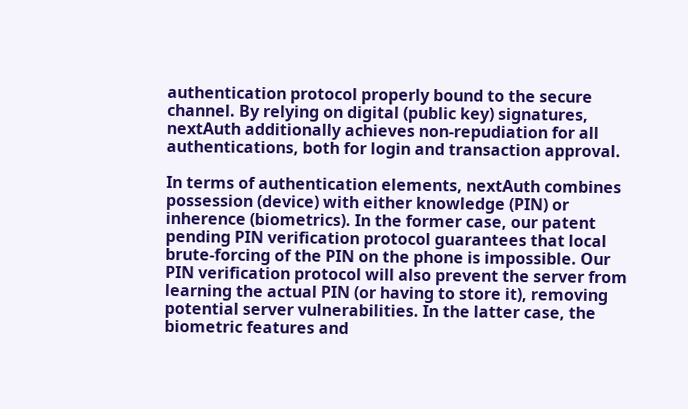authentication protocol properly bound to the secure channel. By relying on digital (public key) signatures, nextAuth additionally achieves non-repudiation for all authentications, both for login and transaction approval.

In terms of authentication elements, nextAuth combines possession (device) with either knowledge (PIN) or inherence (biometrics). In the former case, our patent pending PIN verification protocol guarantees that local brute-forcing of the PIN on the phone is impossible. Our PIN verification protocol will also prevent the server from learning the actual PIN (or having to store it), removing potential server vulnerabilities. In the latter case, the biometric features and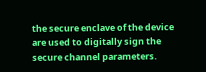the secure enclave of the device are used to digitally sign the secure channel parameters.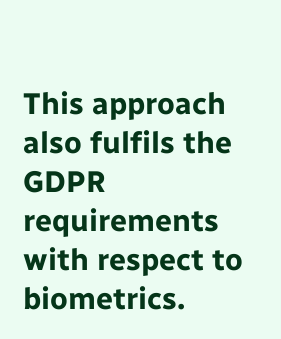This approach also fulfils the GDPR requirements with respect to biometrics.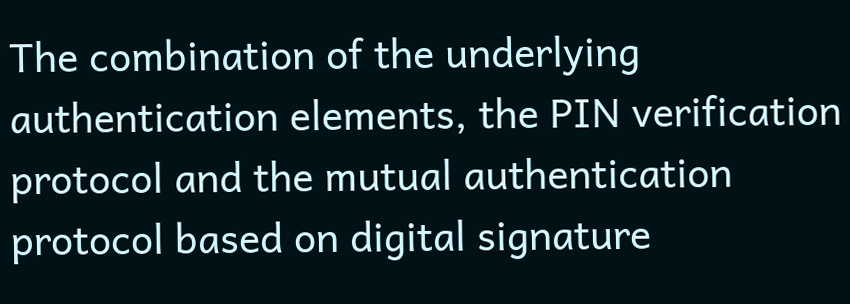The combination of the underlying authentication elements, the PIN verification protocol and the mutual authentication protocol based on digital signature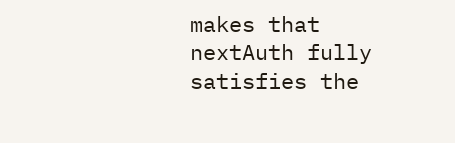makes that nextAuth fully satisfies the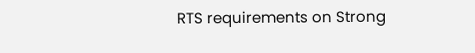RTS requirements on Strong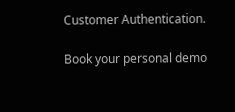Customer Authentication.

Book your personal demo